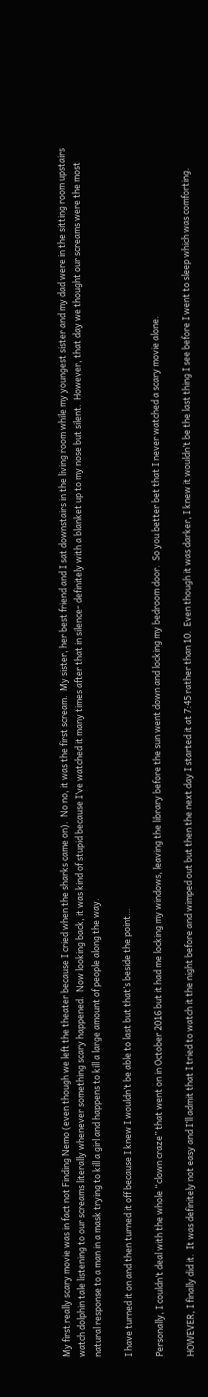My first really scary movie was in fact not Finding Nemo (even though we left the theater because I cried when the sharks came on).  No no, it was the first scream.  My sister, her best friend and I sat downstairs in the living room while my youngest sister and my dad were in the sitting room upstairs watch dolphin tale listening to our screams literally whenever something scary happened.  Now looking back, it was kind of stupid because I’ve watched it many times after that in silence- definitely with a blanket up to my nose but silent.  However, that day we thought our screams were the most natural response to a man in a mask trying to kill a girl and happens to kill a large amount of people along the way.

I have turned it on and then turned it off because I knew I wouldn’t be able to last but that’s beside the point…

Personally, I couldn’t deal with the whole “clown craze” that went on in October 2016 but it had me locking my windows, leaving the library before the sun went down and locking my bedroom door.  So you better bet that I never watched a scary movie alone.

HOWEVER, I finally did it.  It was definitely not easy and I’ll admit that I tried to watch it the night before and wimped out but then the next day I started it at 7:45 rather than 10.  Even though it was darker, I knew it wouldn’t be the last thing I see before I went to sleep which was comforting.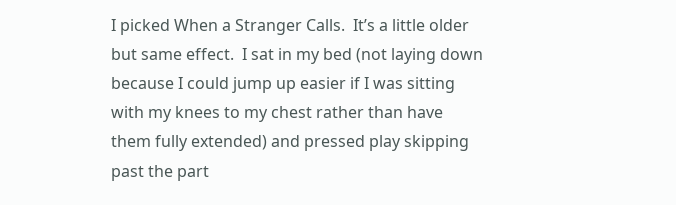I picked When a Stranger Calls.  It’s a little older but same effect.  I sat in my bed (not laying down because I could jump up easier if I was sitting with my knees to my chest rather than have them fully extended) and pressed play skipping past the part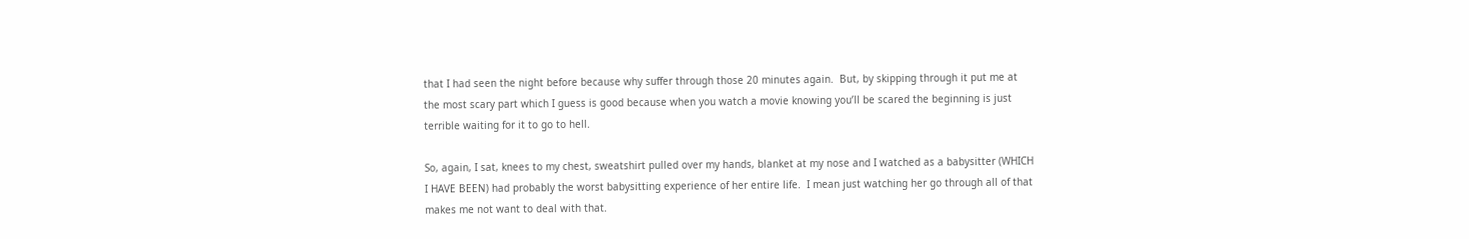that I had seen the night before because why suffer through those 20 minutes again.  But, by skipping through it put me at the most scary part which I guess is good because when you watch a movie knowing you’ll be scared the beginning is just terrible waiting for it to go to hell.

So, again, I sat, knees to my chest, sweatshirt pulled over my hands, blanket at my nose and I watched as a babysitter (WHICH I HAVE BEEN) had probably the worst babysitting experience of her entire life.  I mean just watching her go through all of that makes me not want to deal with that.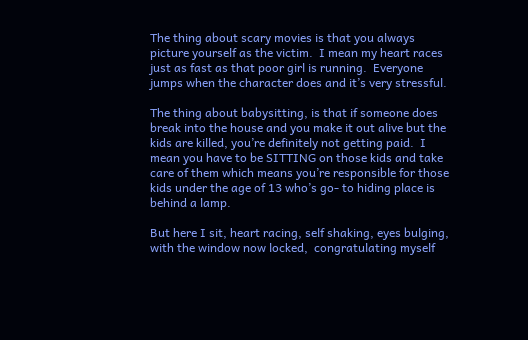The thing about scary movies is that you always picture yourself as the victim.  I mean my heart races just as fast as that poor girl is running.  Everyone jumps when the character does and it’s very stressful.

The thing about babysitting, is that if someone does break into the house and you make it out alive but the kids are killed, you’re definitely not getting paid.  I mean you have to be SITTING on those kids and take care of them which means you’re responsible for those kids under the age of 13 who’s go- to hiding place is behind a lamp.

But here I sit, heart racing, self shaking, eyes bulging, with the window now locked,  congratulating myself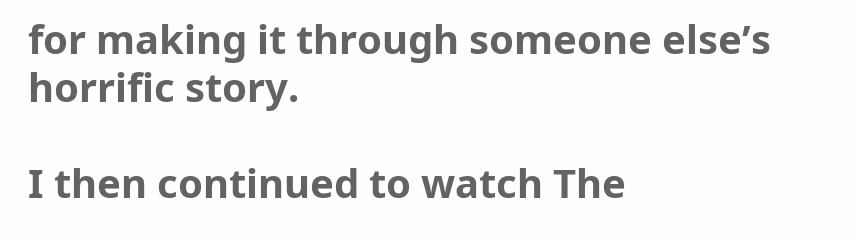for making it through someone else’s horrific story.

I then continued to watch The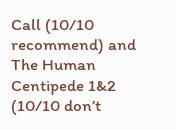Call (10/10 recommend) and The Human Centipede 1&2 (10/10 don’t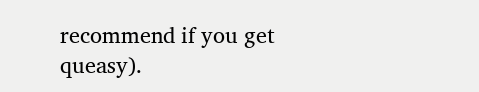recommend if you get queasy).